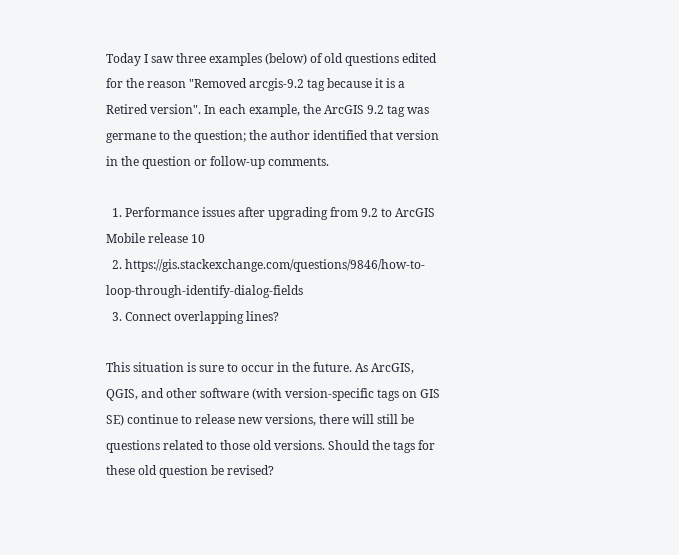Today I saw three examples (below) of old questions edited for the reason "Removed arcgis-9.2 tag because it is a Retired version". In each example, the ArcGIS 9.2 tag was germane to the question; the author identified that version in the question or follow-up comments.

  1. Performance issues after upgrading from 9.2 to ArcGIS Mobile release 10
  2. https://gis.stackexchange.com/questions/9846/how-to-loop-through-identify-dialog-fields
  3. Connect overlapping lines?

This situation is sure to occur in the future. As ArcGIS, QGIS, and other software (with version-specific tags on GIS SE) continue to release new versions, there will still be questions related to those old versions. Should the tags for these old question be revised?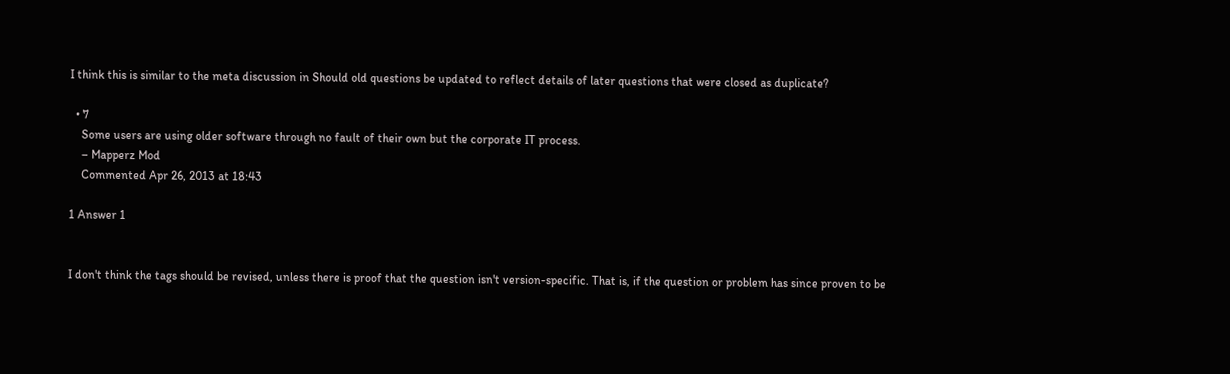I think this is similar to the meta discussion in Should old questions be updated to reflect details of later questions that were closed as duplicate?

  • 7
    Some users are using older software through no fault of their own but the corporate IT process.
    – Mapperz Mod
    Commented Apr 26, 2013 at 18:43

1 Answer 1


I don't think the tags should be revised, unless there is proof that the question isn't version-specific. That is, if the question or problem has since proven to be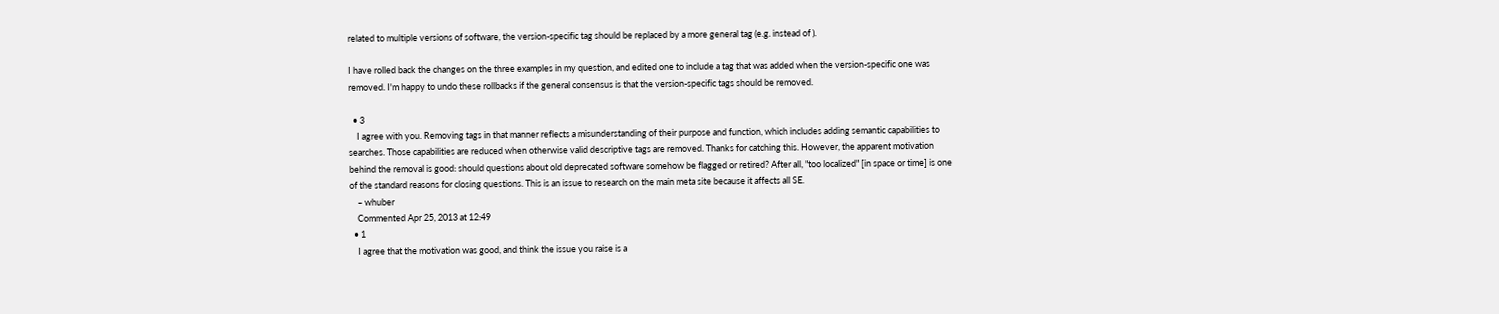related to multiple versions of software, the version-specific tag should be replaced by a more general tag (e.g. instead of ).

I have rolled back the changes on the three examples in my question, and edited one to include a tag that was added when the version-specific one was removed. I'm happy to undo these rollbacks if the general consensus is that the version-specific tags should be removed.

  • 3
    I agree with you. Removing tags in that manner reflects a misunderstanding of their purpose and function, which includes adding semantic capabilities to searches. Those capabilities are reduced when otherwise valid descriptive tags are removed. Thanks for catching this. However, the apparent motivation behind the removal is good: should questions about old deprecated software somehow be flagged or retired? After all, "too localized" [in space or time] is one of the standard reasons for closing questions. This is an issue to research on the main meta site because it affects all SE.
    – whuber
    Commented Apr 25, 2013 at 12:49
  • 1
    I agree that the motivation was good, and think the issue you raise is a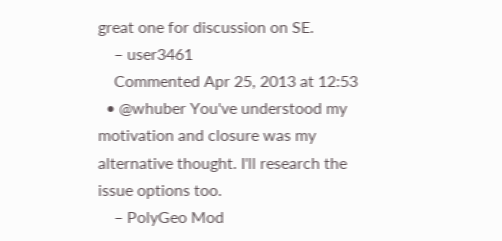great one for discussion on SE.
    – user3461
    Commented Apr 25, 2013 at 12:53
  • @whuber You've understood my motivation and closure was my alternative thought. I'll research the issue options too.
    – PolyGeo Mod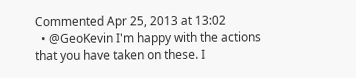Commented Apr 25, 2013 at 13:02
  • @GeoKevin I'm happy with the actions that you have taken on these. I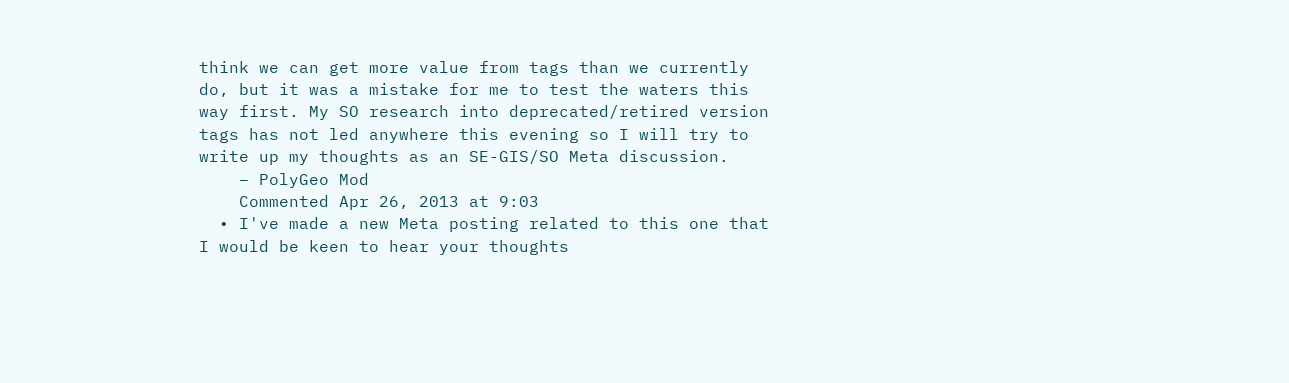think we can get more value from tags than we currently do, but it was a mistake for me to test the waters this way first. My SO research into deprecated/retired version tags has not led anywhere this evening so I will try to write up my thoughts as an SE-GIS/SO Meta discussion.
    – PolyGeo Mod
    Commented Apr 26, 2013 at 9:03
  • I've made a new Meta posting related to this one that I would be keen to hear your thoughts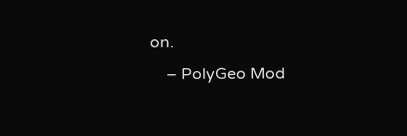on.
    – PolyGeo Mod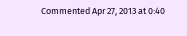Commented Apr 27, 2013 at 0:40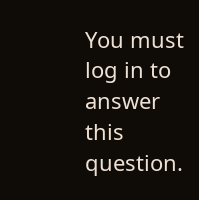You must log in to answer this question.